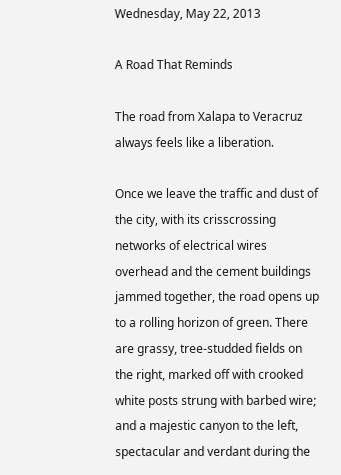Wednesday, May 22, 2013

A Road That Reminds

The road from Xalapa to Veracruz always feels like a liberation.

Once we leave the traffic and dust of the city, with its crisscrossing networks of electrical wires overhead and the cement buildings jammed together, the road opens up to a rolling horizon of green. There are grassy, tree-studded fields on the right, marked off with crooked white posts strung with barbed wire; and a majestic canyon to the left, spectacular and verdant during the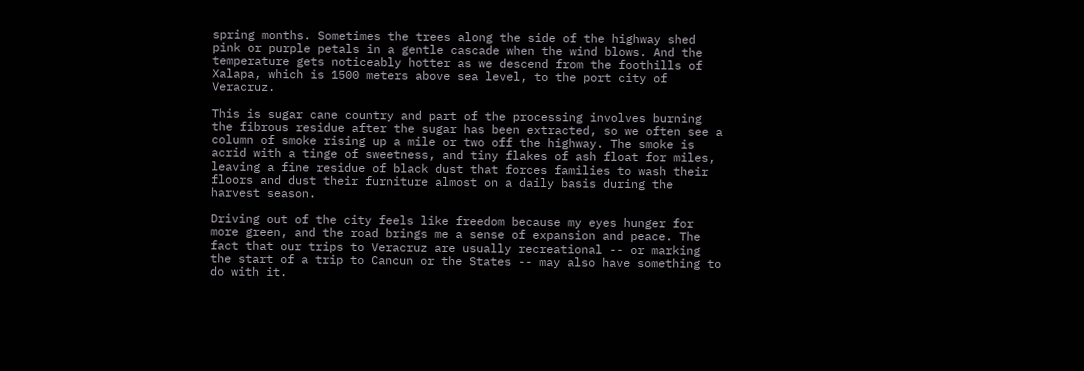spring months. Sometimes the trees along the side of the highway shed pink or purple petals in a gentle cascade when the wind blows. And the temperature gets noticeably hotter as we descend from the foothills of Xalapa, which is 1500 meters above sea level, to the port city of Veracruz.

This is sugar cane country and part of the processing involves burning the fibrous residue after the sugar has been extracted, so we often see a column of smoke rising up a mile or two off the highway. The smoke is acrid with a tinge of sweetness, and tiny flakes of ash float for miles, leaving a fine residue of black dust that forces families to wash their floors and dust their furniture almost on a daily basis during the harvest season.

Driving out of the city feels like freedom because my eyes hunger for more green, and the road brings me a sense of expansion and peace. The fact that our trips to Veracruz are usually recreational -- or marking the start of a trip to Cancun or the States -- may also have something to do with it.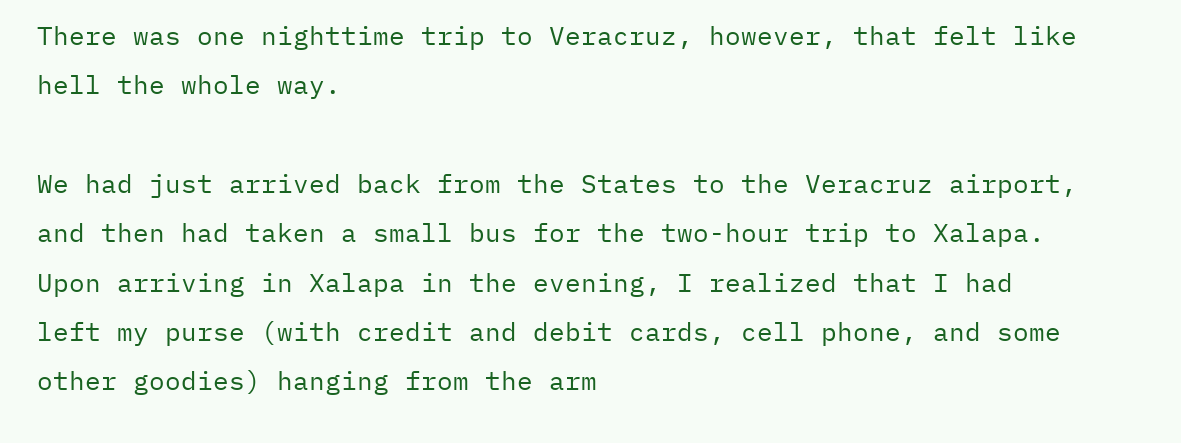There was one nighttime trip to Veracruz, however, that felt like hell the whole way.

We had just arrived back from the States to the Veracruz airport, and then had taken a small bus for the two-hour trip to Xalapa. Upon arriving in Xalapa in the evening, I realized that I had left my purse (with credit and debit cards, cell phone, and some other goodies) hanging from the arm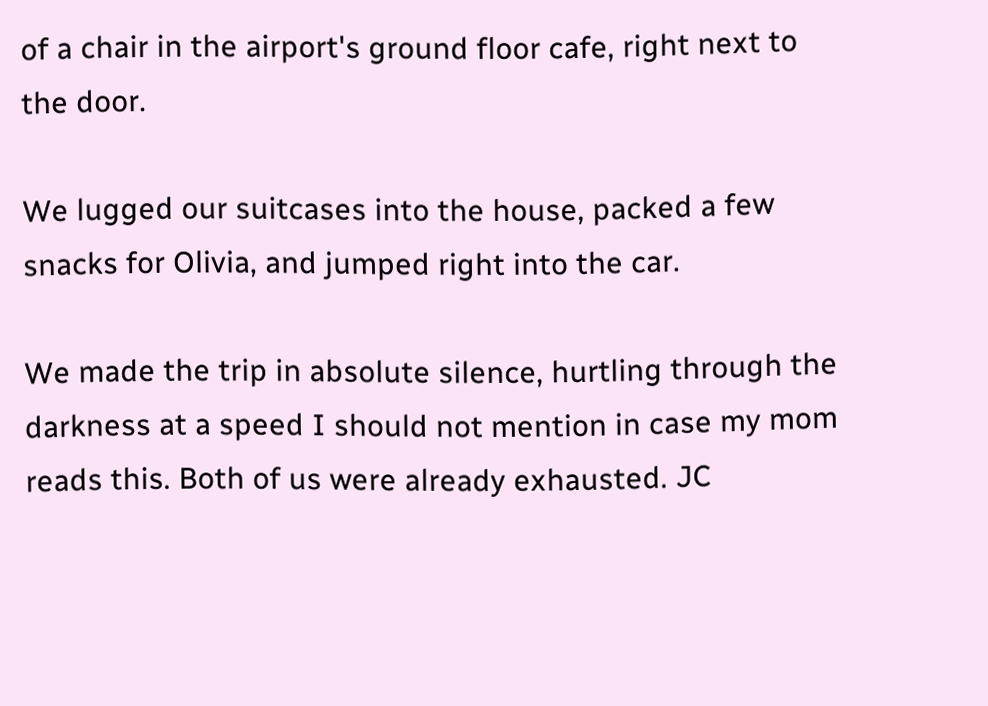of a chair in the airport's ground floor cafe, right next to the door.

We lugged our suitcases into the house, packed a few snacks for Olivia, and jumped right into the car.

We made the trip in absolute silence, hurtling through the darkness at a speed I should not mention in case my mom reads this. Both of us were already exhausted. JC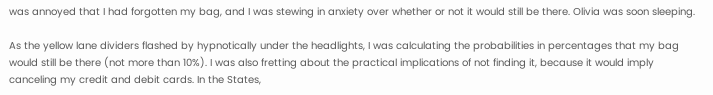was annoyed that I had forgotten my bag, and I was stewing in anxiety over whether or not it would still be there. Olivia was soon sleeping.

As the yellow lane dividers flashed by hypnotically under the headlights, I was calculating the probabilities in percentages that my bag would still be there (not more than 10%). I was also fretting about the practical implications of not finding it, because it would imply canceling my credit and debit cards. In the States,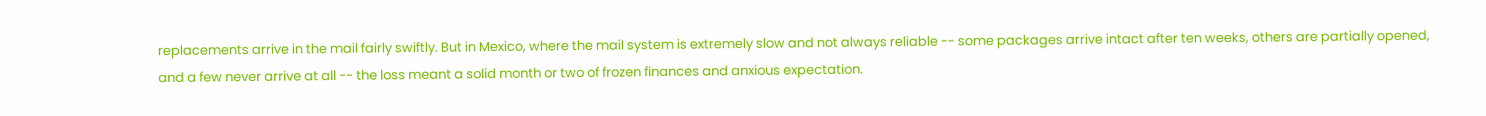replacements arrive in the mail fairly swiftly. But in Mexico, where the mail system is extremely slow and not always reliable -- some packages arrive intact after ten weeks, others are partially opened, and a few never arrive at all -- the loss meant a solid month or two of frozen finances and anxious expectation.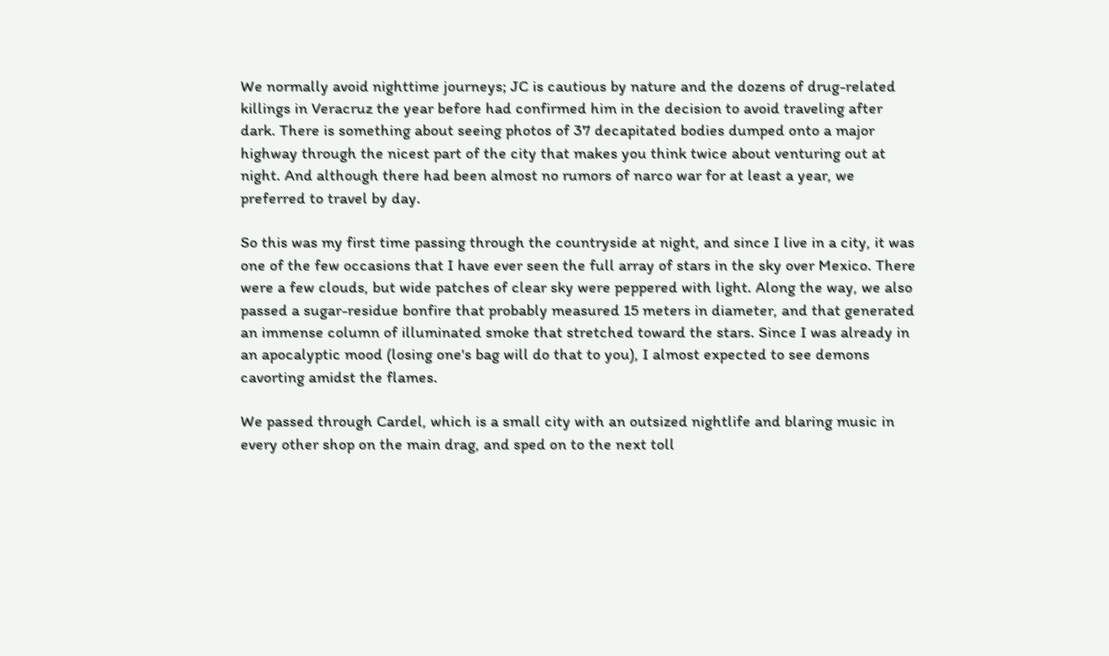We normally avoid nighttime journeys; JC is cautious by nature and the dozens of drug-related killings in Veracruz the year before had confirmed him in the decision to avoid traveling after dark. There is something about seeing photos of 37 decapitated bodies dumped onto a major highway through the nicest part of the city that makes you think twice about venturing out at night. And although there had been almost no rumors of narco war for at least a year, we preferred to travel by day.

So this was my first time passing through the countryside at night, and since I live in a city, it was one of the few occasions that I have ever seen the full array of stars in the sky over Mexico. There were a few clouds, but wide patches of clear sky were peppered with light. Along the way, we also passed a sugar-residue bonfire that probably measured 15 meters in diameter, and that generated an immense column of illuminated smoke that stretched toward the stars. Since I was already in an apocalyptic mood (losing one's bag will do that to you), I almost expected to see demons cavorting amidst the flames.

We passed through Cardel, which is a small city with an outsized nightlife and blaring music in every other shop on the main drag, and sped on to the next toll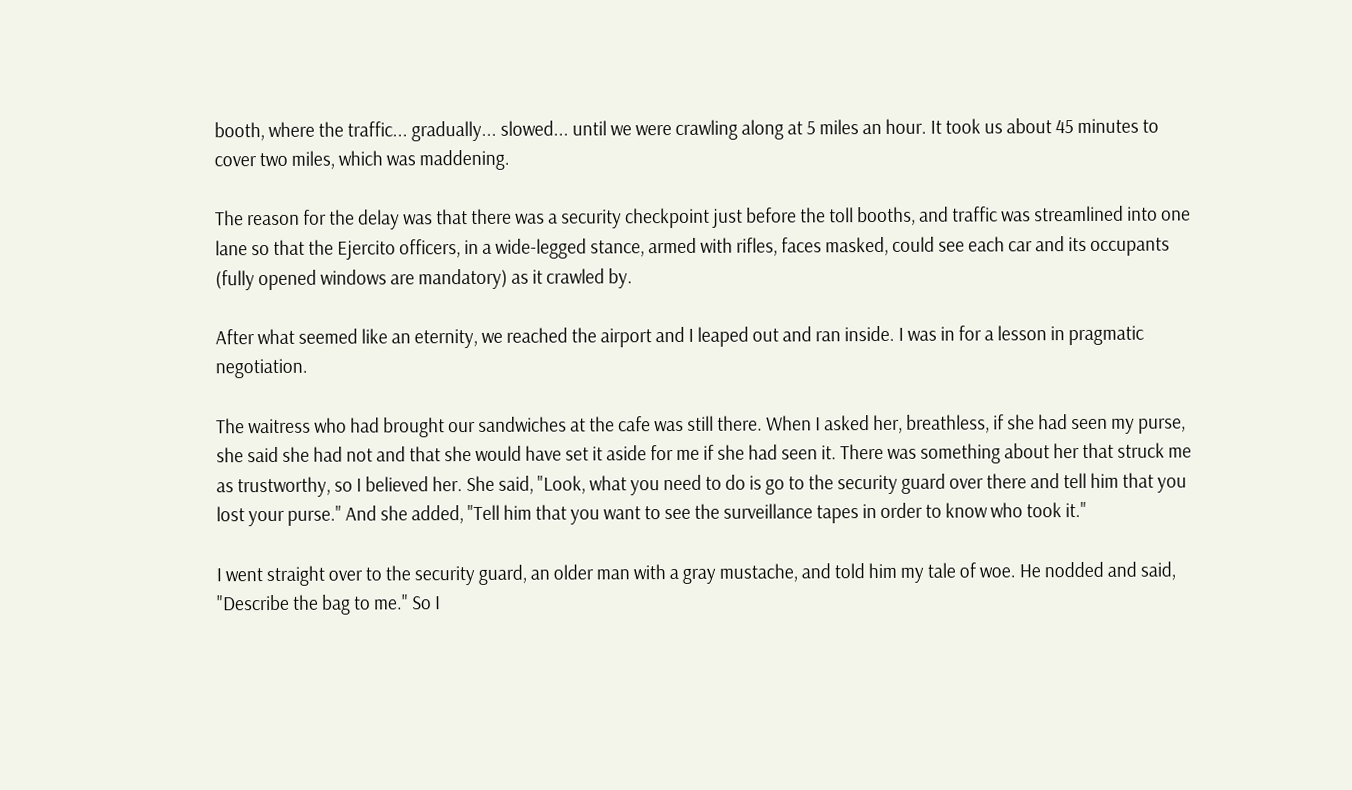booth, where the traffic... gradually... slowed... until we were crawling along at 5 miles an hour. It took us about 45 minutes to cover two miles, which was maddening.

The reason for the delay was that there was a security checkpoint just before the toll booths, and traffic was streamlined into one lane so that the Ejercito officers, in a wide-legged stance, armed with rifles, faces masked, could see each car and its occupants (fully opened windows are mandatory) as it crawled by.

After what seemed like an eternity, we reached the airport and I leaped out and ran inside. I was in for a lesson in pragmatic negotiation.

The waitress who had brought our sandwiches at the cafe was still there. When I asked her, breathless, if she had seen my purse, she said she had not and that she would have set it aside for me if she had seen it. There was something about her that struck me as trustworthy, so I believed her. She said, "Look, what you need to do is go to the security guard over there and tell him that you lost your purse." And she added, "Tell him that you want to see the surveillance tapes in order to know who took it."

I went straight over to the security guard, an older man with a gray mustache, and told him my tale of woe. He nodded and said, "Describe the bag to me." So I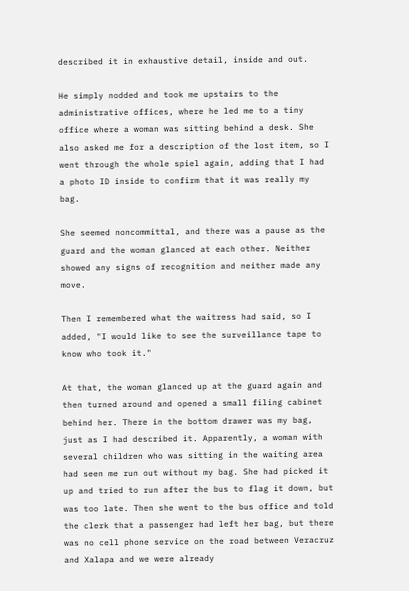described it in exhaustive detail, inside and out.

He simply nodded and took me upstairs to the administrative offices, where he led me to a tiny office where a woman was sitting behind a desk. She also asked me for a description of the lost item, so I went through the whole spiel again, adding that I had a photo ID inside to confirm that it was really my bag.

She seemed noncommittal, and there was a pause as the guard and the woman glanced at each other. Neither showed any signs of recognition and neither made any move.

Then I remembered what the waitress had said, so I added, "I would like to see the surveillance tape to know who took it."

At that, the woman glanced up at the guard again and then turned around and opened a small filing cabinet behind her. There in the bottom drawer was my bag, just as I had described it. Apparently, a woman with several children who was sitting in the waiting area had seen me run out without my bag. She had picked it up and tried to run after the bus to flag it down, but was too late. Then she went to the bus office and told the clerk that a passenger had left her bag, but there was no cell phone service on the road between Veracruz and Xalapa and we were already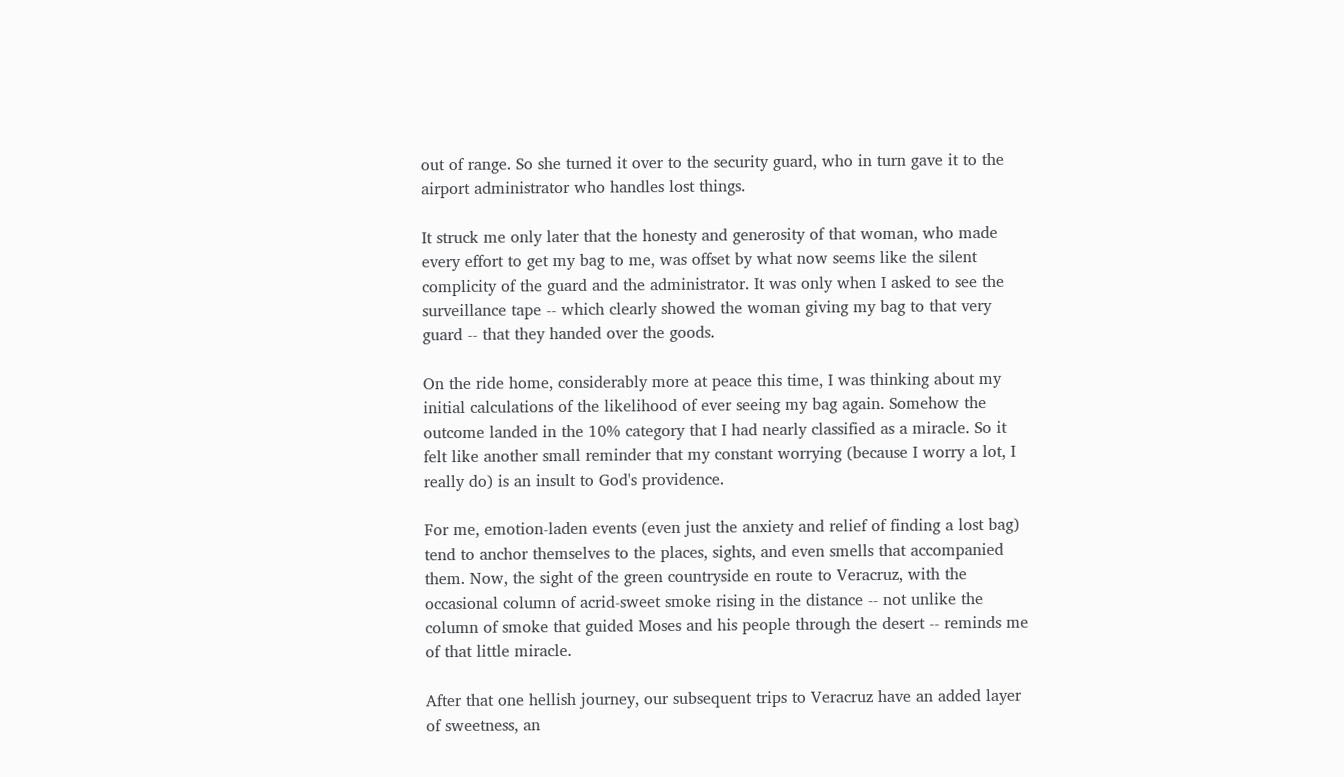out of range. So she turned it over to the security guard, who in turn gave it to the airport administrator who handles lost things.

It struck me only later that the honesty and generosity of that woman, who made every effort to get my bag to me, was offset by what now seems like the silent complicity of the guard and the administrator. It was only when I asked to see the surveillance tape -- which clearly showed the woman giving my bag to that very guard -- that they handed over the goods.

On the ride home, considerably more at peace this time, I was thinking about my initial calculations of the likelihood of ever seeing my bag again. Somehow the outcome landed in the 10% category that I had nearly classified as a miracle. So it felt like another small reminder that my constant worrying (because I worry a lot, I really do) is an insult to God's providence.

For me, emotion-laden events (even just the anxiety and relief of finding a lost bag) tend to anchor themselves to the places, sights, and even smells that accompanied them. Now, the sight of the green countryside en route to Veracruz, with the occasional column of acrid-sweet smoke rising in the distance -- not unlike the column of smoke that guided Moses and his people through the desert -- reminds me of that little miracle.

After that one hellish journey, our subsequent trips to Veracruz have an added layer of sweetness, an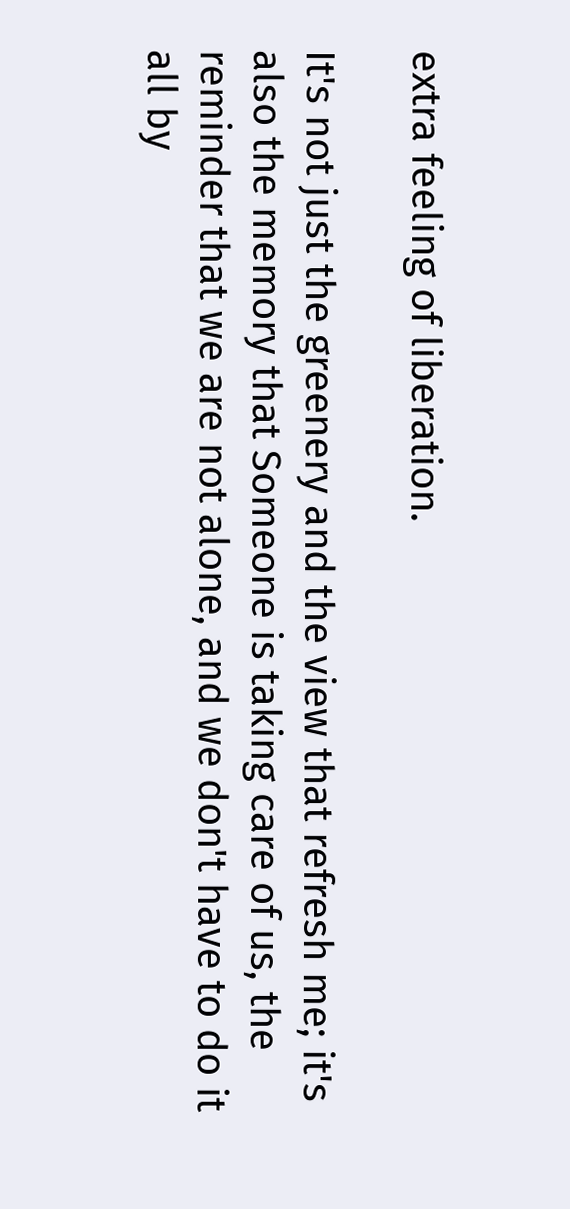extra feeling of liberation.

It's not just the greenery and the view that refresh me; it's also the memory that Someone is taking care of us, the reminder that we are not alone, and we don't have to do it all by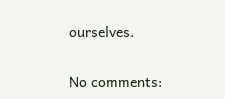ourselves.

No comments: